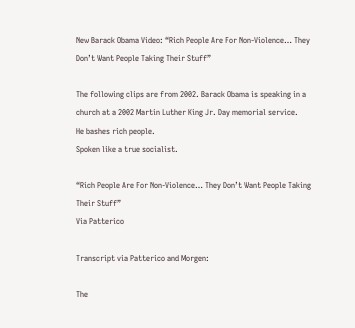New Barack Obama Video: “Rich People Are For Non-Violence… They Don’t Want People Taking Their Stuff”

The following clips are from 2002. Barack Obama is speaking in a church at a 2002 Martin Luther King Jr. Day memorial service.
He bashes rich people.
Spoken like a true socialist.

“Rich People Are For Non-Violence… They Don’t Want People Taking Their Stuff”
Via Patterico

Transcript via Patterico and Morgen:

The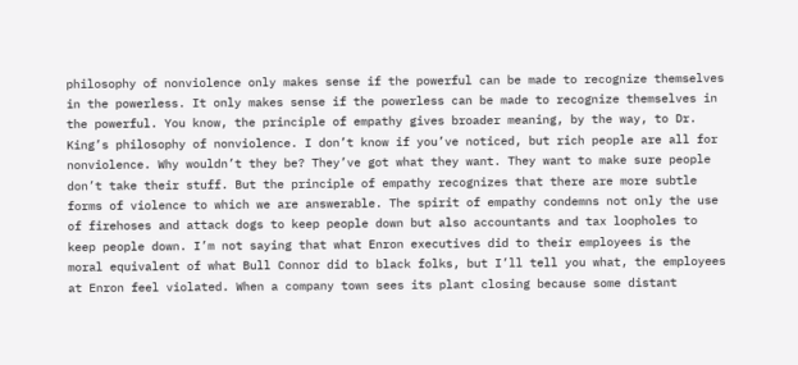philosophy of nonviolence only makes sense if the powerful can be made to recognize themselves in the powerless. It only makes sense if the powerless can be made to recognize themselves in the powerful. You know, the principle of empathy gives broader meaning, by the way, to Dr. King’s philosophy of nonviolence. I don’t know if you’ve noticed, but rich people are all for nonviolence. Why wouldn’t they be? They’ve got what they want. They want to make sure people don’t take their stuff. But the principle of empathy recognizes that there are more subtle forms of violence to which we are answerable. The spirit of empathy condemns not only the use of firehoses and attack dogs to keep people down but also accountants and tax loopholes to keep people down. I’m not saying that what Enron executives did to their employees is the moral equivalent of what Bull Connor did to black folks, but I’ll tell you what, the employees at Enron feel violated. When a company town sees its plant closing because some distant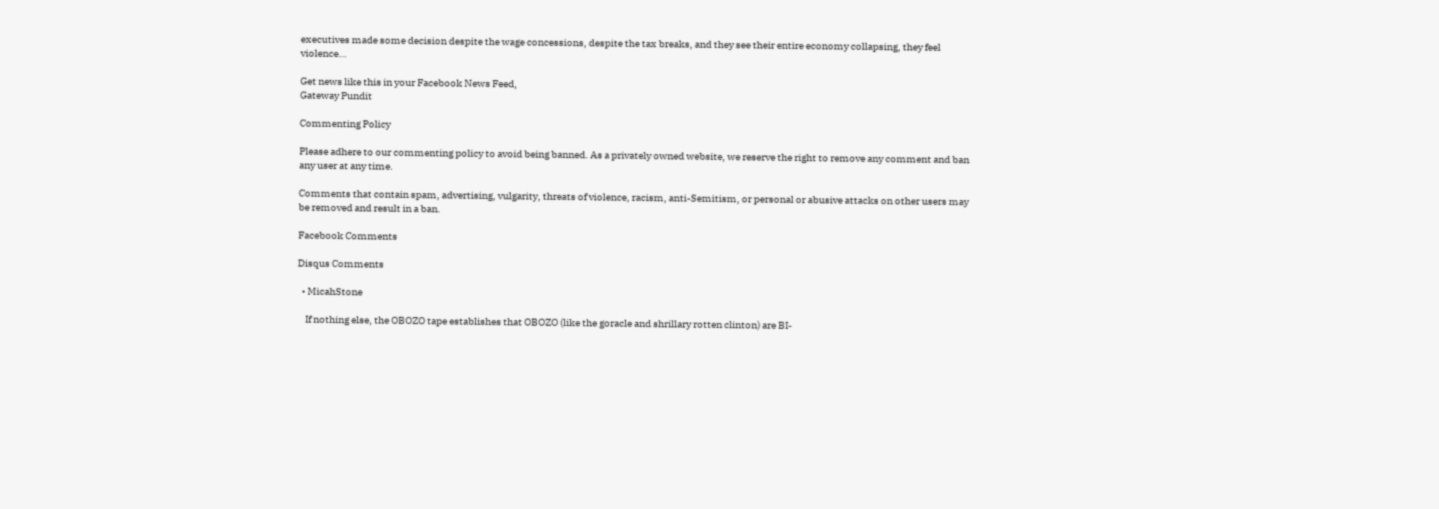executives made some decision despite the wage concessions, despite the tax breaks, and they see their entire economy collapsing, they feel violence…

Get news like this in your Facebook News Feed,
Gateway Pundit

Commenting Policy

Please adhere to our commenting policy to avoid being banned. As a privately owned website, we reserve the right to remove any comment and ban any user at any time.

Comments that contain spam, advertising, vulgarity, threats of violence, racism, anti-Semitism, or personal or abusive attacks on other users may be removed and result in a ban.

Facebook Comments

Disqus Comments

  • MicahStone

    If nothing else, the OBOZO tape establishes that OBOZO (like the goracle and shrillary rotten clinton) are BI-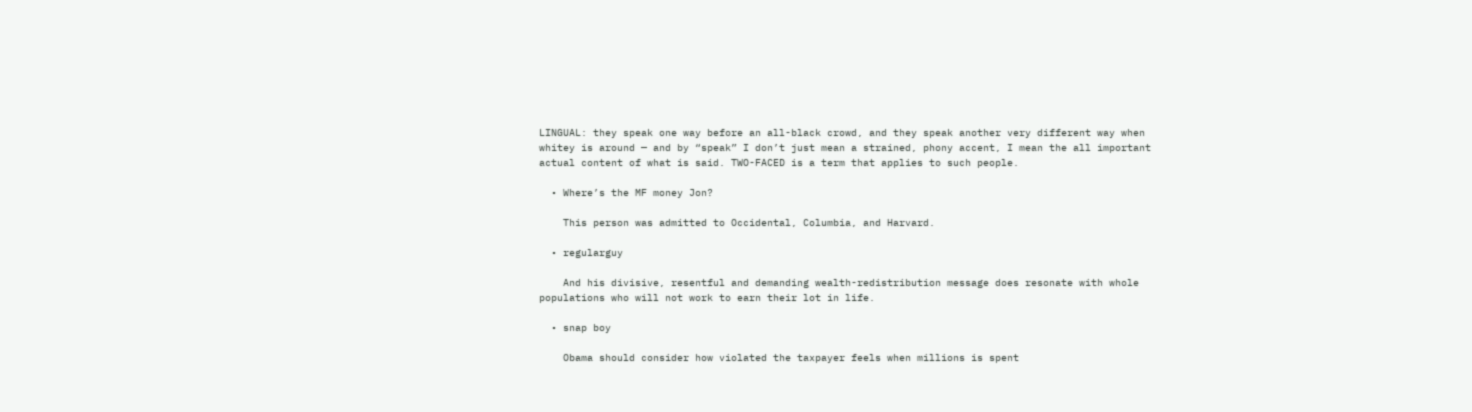LINGUAL: they speak one way before an all-black crowd, and they speak another very different way when whitey is around — and by “speak” I don’t just mean a strained, phony accent, I mean the all important actual content of what is said. TWO-FACED is a term that applies to such people.

  • Where’s the MF money Jon?

    This person was admitted to Occidental, Columbia, and Harvard.

  • regularguy

    And his divisive, resentful and demanding wealth-redistribution message does resonate with whole populations who will not work to earn their lot in life.

  • snap boy

    Obama should consider how violated the taxpayer feels when millions is spent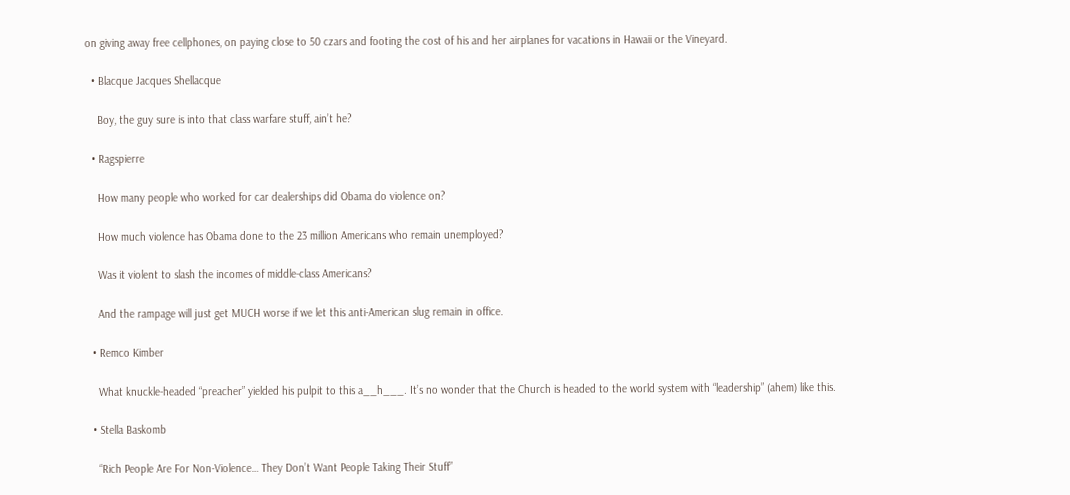on giving away free cellphones, on paying close to 50 czars and footing the cost of his and her airplanes for vacations in Hawaii or the Vineyard.

  • Blacque Jacques Shellacque

    Boy, the guy sure is into that class warfare stuff, ain’t he?

  • Ragspierre

    How many people who worked for car dealerships did Obama do violence on?

    How much violence has Obama done to the 23 million Americans who remain unemployed?

    Was it violent to slash the incomes of middle-class Americans?

    And the rampage will just get MUCH worse if we let this anti-American slug remain in office.

  • Remco Kimber

    What knuckle-headed “preacher” yielded his pulpit to this a__h___. It’s no wonder that the Church is headed to the world system with “leadership” (ahem) like this.

  • Stella Baskomb

    “Rich People Are For Non-Violence… They Don’t Want People Taking Their Stuff”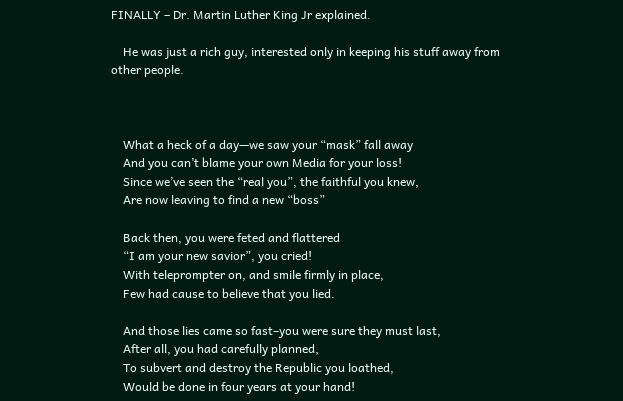FINALLY – Dr. Martin Luther King Jr explained.

    He was just a rich guy, interested only in keeping his stuff away from other people.



    What a heck of a day—we saw your “mask” fall away
    And you can’t blame your own Media for your loss!
    Since we’ve seen the “real you”, the faithful you knew,
    Are now leaving to find a new “boss”

    Back then, you were feted and flattered
    “I am your new savior”, you cried!
    With teleprompter on, and smile firmly in place,
    Few had cause to believe that you lied.

    And those lies came so fast–you were sure they must last,
    After all, you had carefully planned,
    To subvert and destroy the Republic you loathed,
    Would be done in four years at your hand!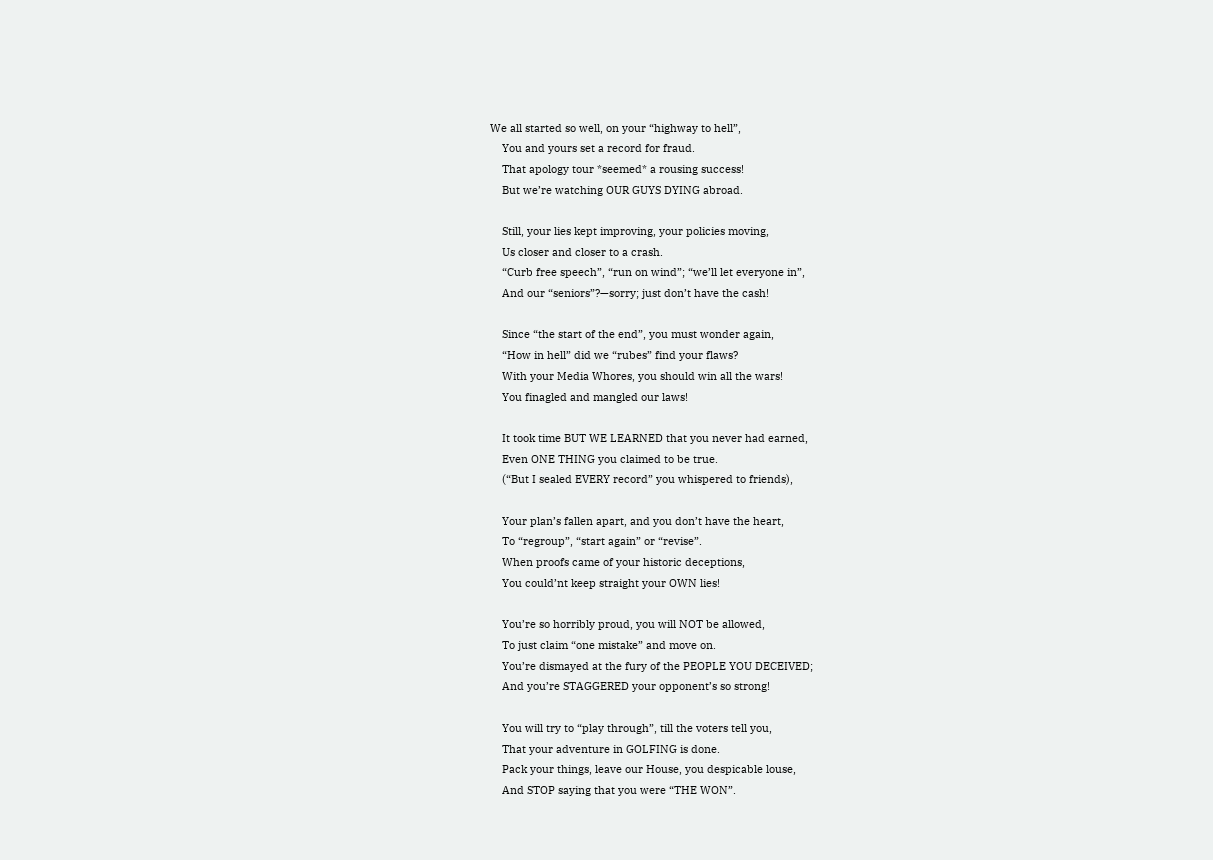We all started so well, on your “highway to hell”,
    You and yours set a record for fraud.
    That apology tour *seemed* a rousing success!
    But we’re watching OUR GUYS DYING abroad.

    Still, your lies kept improving, your policies moving,
    Us closer and closer to a crash.
    “Curb free speech”, “run on wind”; “we’ll let everyone in”,
    And our “seniors”?—sorry; just don’t have the cash!

    Since “the start of the end”, you must wonder again,
    “How in hell” did we “rubes” find your flaws?
    With your Media Whores, you should win all the wars!
    You finagled and mangled our laws!

    It took time BUT WE LEARNED that you never had earned,
    Even ONE THING you claimed to be true.
    (“But I sealed EVERY record” you whispered to friends),

    Your plan’s fallen apart, and you don’t have the heart,
    To “regroup”, “start again” or “revise”.
    When proofs came of your historic deceptions,
    You could’nt keep straight your OWN lies!

    You’re so horribly proud, you will NOT be allowed,
    To just claim “one mistake” and move on.
    You’re dismayed at the fury of the PEOPLE YOU DECEIVED;
    And you’re STAGGERED your opponent’s so strong!

    You will try to “play through”, till the voters tell you,
    That your adventure in GOLFING is done.
    Pack your things, leave our House, you despicable louse,
    And STOP saying that you were “THE WON”.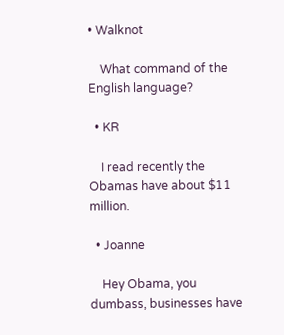• Walknot

    What command of the English language?

  • KR

    I read recently the Obamas have about $11 million.

  • Joanne

    Hey Obama, you dumbass, businesses have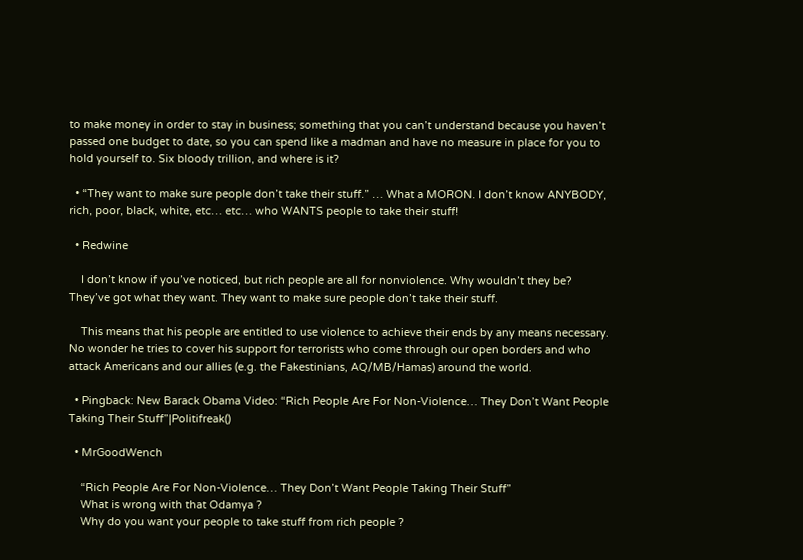to make money in order to stay in business; something that you can’t understand because you haven’t passed one budget to date, so you can spend like a madman and have no measure in place for you to hold yourself to. Six bloody trillion, and where is it?

  • “They want to make sure people don’t take their stuff.” … What a MORON. I don’t know ANYBODY, rich, poor, black, white, etc… etc… who WANTS people to take their stuff!

  • Redwine

    I don’t know if you’ve noticed, but rich people are all for nonviolence. Why wouldn’t they be? They’ve got what they want. They want to make sure people don’t take their stuff.

    This means that his people are entitled to use violence to achieve their ends by any means necessary. No wonder he tries to cover his support for terrorists who come through our open borders and who attack Americans and our allies (e.g. the Fakestinians, AQ/MB/Hamas) around the world.

  • Pingback: New Barack Obama Video: “Rich People Are For Non-Violence… They Don’t Want People Taking Their Stuff”|Politifreak()

  • MrGoodWench

    “Rich People Are For Non-Violence… They Don’t Want People Taking Their Stuff”
    What is wrong with that Odamya ?
    Why do you want your people to take stuff from rich people ?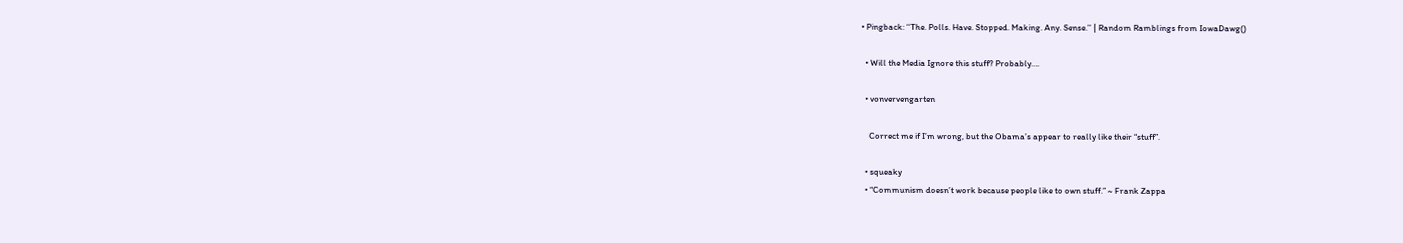• Pingback: ‘‘The. Polls. Have. Stopped. Making. Any. Sense.’’ | Random Ramblings from IowaDawg()

  • Will the Media Ignore this stuff? Probably….

  • vonvervengarten

    Correct me if I’m wrong, but the Obama’s appear to really like their “stuff”.

  • squeaky
  • “Communism doesn’t work because people like to own stuff.” ~ Frank Zappa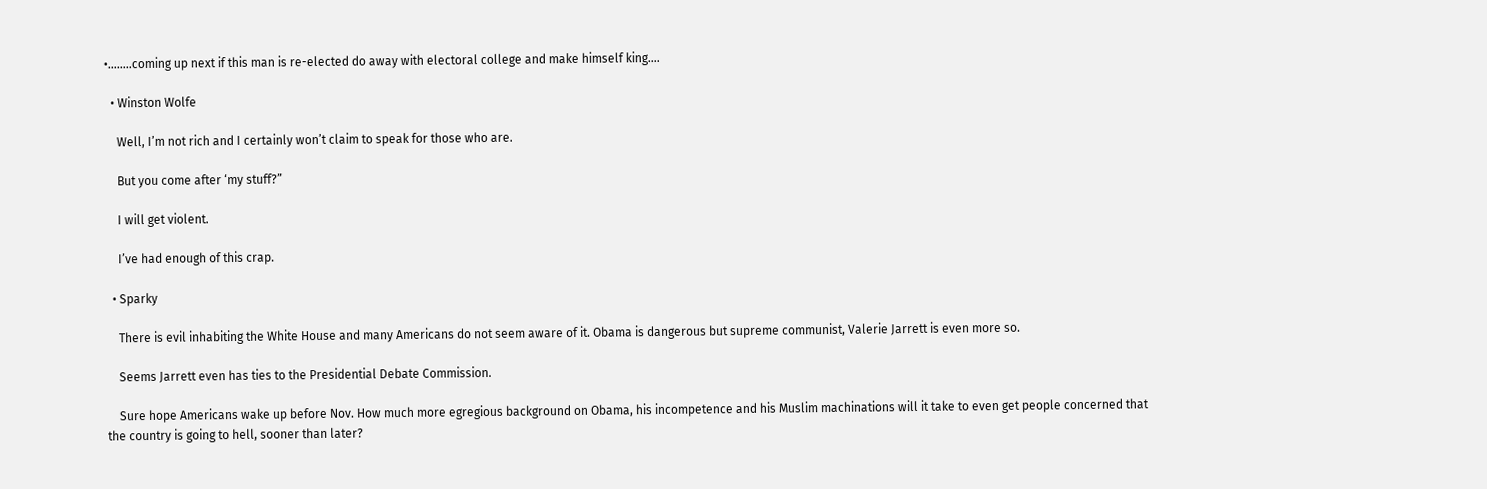•……..coming up next if this man is re-elected do away with electoral college and make himself king….

  • Winston Wolfe

    Well, I’m not rich and I certainly won’t claim to speak for those who are.

    But you come after ‘my stuff?”

    I will get violent.

    I’ve had enough of this crap.

  • Sparky

    There is evil inhabiting the White House and many Americans do not seem aware of it. Obama is dangerous but supreme communist, Valerie Jarrett is even more so.

    Seems Jarrett even has ties to the Presidential Debate Commission.

    Sure hope Americans wake up before Nov. How much more egregious background on Obama, his incompetence and his Muslim machinations will it take to even get people concerned that the country is going to hell, sooner than later?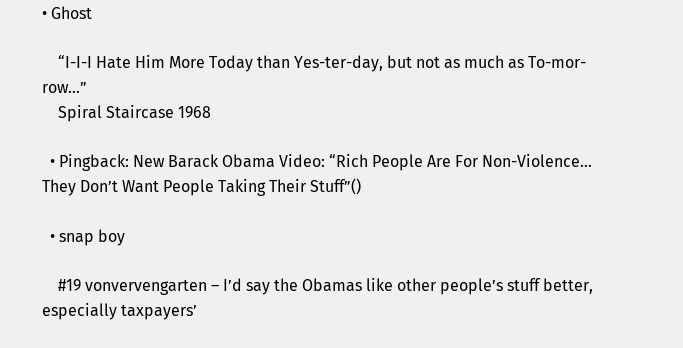• Ghost

    “I-I-I Hate Him More Today than Yes-ter-day, but not as much as To-mor-row…”
    Spiral Staircase 1968

  • Pingback: New Barack Obama Video: “Rich People Are For Non-Violence… They Don’t Want People Taking Their Stuff”()

  • snap boy

    #19 vonvervengarten – I’d say the Obamas like other people’s stuff better, especially taxpayers’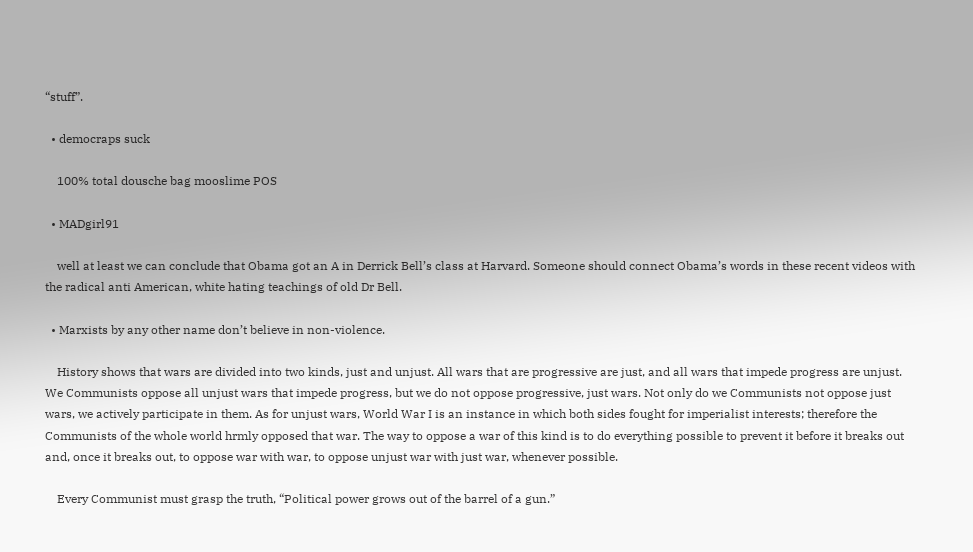“stuff”.

  • democraps suck

    100% total dousche bag mooslime POS

  • MADgirl91

    well at least we can conclude that Obama got an A in Derrick Bell’s class at Harvard. Someone should connect Obama’s words in these recent videos with the radical anti American, white hating teachings of old Dr Bell.

  • Marxists by any other name don’t believe in non-violence.

    History shows that wars are divided into two kinds, just and unjust. All wars that are progressive are just, and all wars that impede progress are unjust. We Communists oppose all unjust wars that impede progress, but we do not oppose progressive, just wars. Not only do we Communists not oppose just wars, we actively participate in them. As for unjust wars, World War I is an instance in which both sides fought for imperialist interests; therefore the Communists of the whole world hrmly opposed that war. The way to oppose a war of this kind is to do everything possible to prevent it before it breaks out and, once it breaks out, to oppose war with war, to oppose unjust war with just war, whenever possible.

    Every Communist must grasp the truth, “Political power grows out of the barrel of a gun.”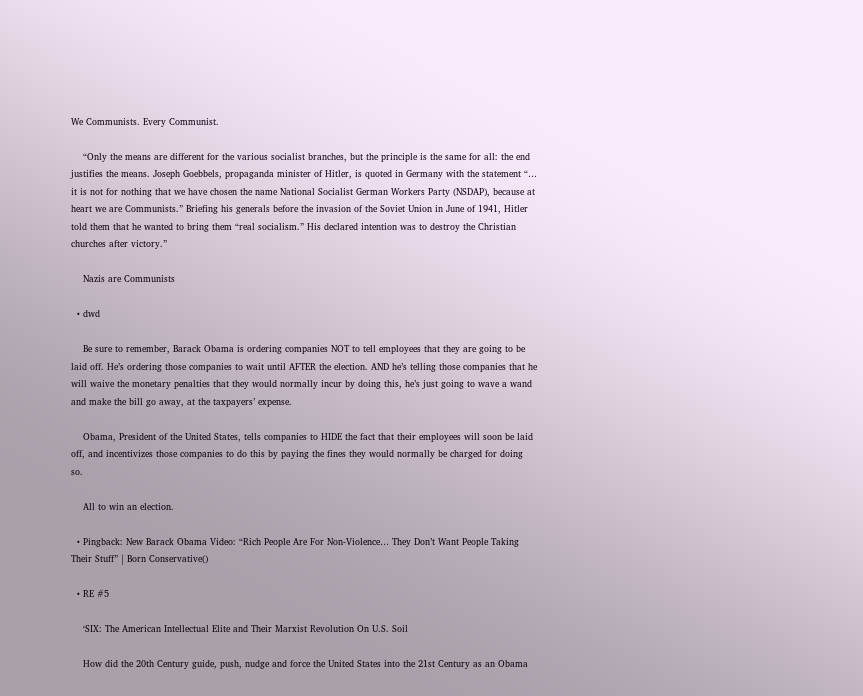We Communists. Every Communist.

    “Only the means are different for the various socialist branches, but the principle is the same for all: the end justifies the means. Joseph Goebbels, propaganda minister of Hitler, is quoted in Germany with the statement “… it is not for nothing that we have chosen the name National Socialist German Workers Party (NSDAP), because at heart we are Communists.” Briefing his generals before the invasion of the Soviet Union in June of 1941, Hitler told them that he wanted to bring them “real socialism.” His declared intention was to destroy the Christian churches after victory.”

    Nazis are Communists

  • dwd

    Be sure to remember, Barack Obama is ordering companies NOT to tell employees that they are going to be laid off. He’s ordering those companies to wait until AFTER the election. AND he’s telling those companies that he will waive the monetary penalties that they would normally incur by doing this, he’s just going to wave a wand and make the bill go away, at the taxpayers’ expense.

    Obama, President of the United States, tells companies to HIDE the fact that their employees will soon be laid off, and incentivizes those companies to do this by paying the fines they would normally be charged for doing so.

    All to win an election.

  • Pingback: New Barack Obama Video: “Rich People Are For Non-Violence… They Don’t Want People Taking Their Stuff” | Born Conservative()

  • RE #5

    ‘SIX: The American Intellectual Elite and Their Marxist Revolution On U.S. Soil

    How did the 20th Century guide, push, nudge and force the United States into the 21st Century as an Obama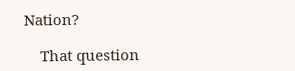Nation?

    That question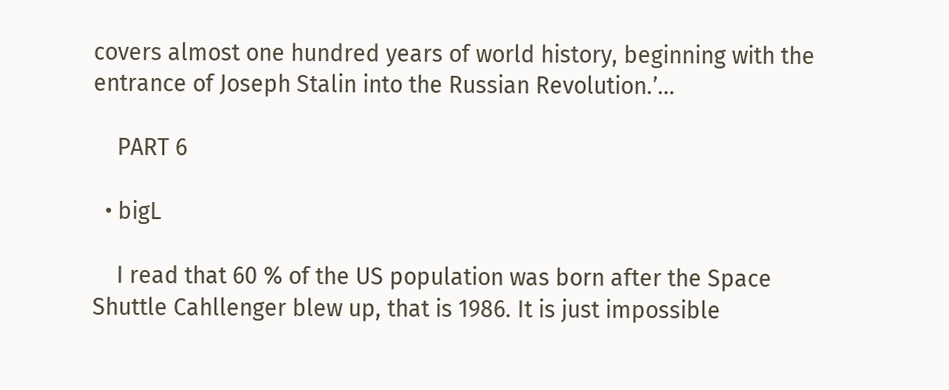covers almost one hundred years of world history, beginning with the entrance of Joseph Stalin into the Russian Revolution.’…

    PART 6

  • bigL

    I read that 60 % of the US population was born after the Space Shuttle Cahllenger blew up, that is 1986. It is just impossible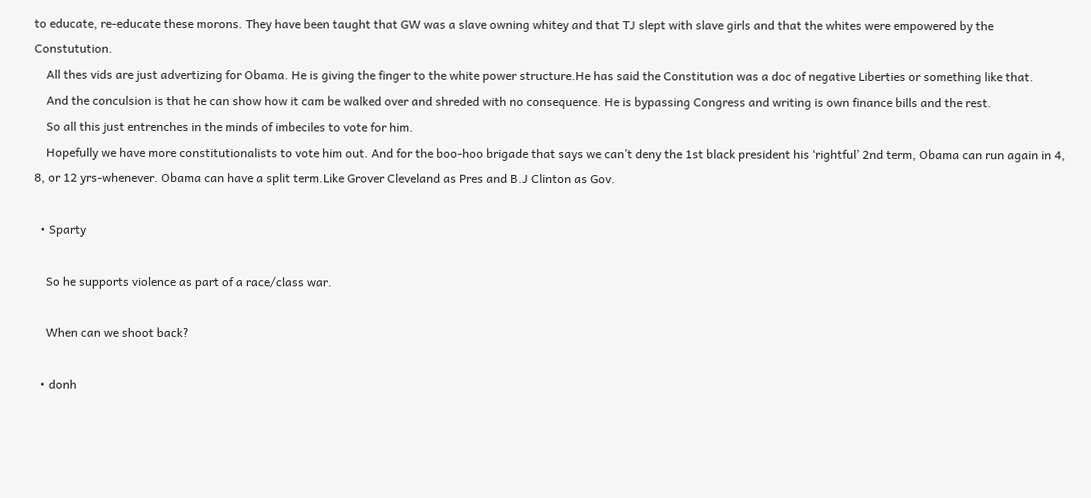to educate, re-educate these morons. They have been taught that GW was a slave owning whitey and that TJ slept with slave girls and that the whites were empowered by the Constutution.
    All thes vids are just advertizing for Obama. He is giving the finger to the white power structure.He has said the Constitution was a doc of negative Liberties or something like that.
    And the conculsion is that he can show how it cam be walked over and shreded with no consequence. He is bypassing Congress and writing is own finance bills and the rest.
    So all this just entrenches in the minds of imbeciles to vote for him.
    Hopefully we have more constitutionalists to vote him out. And for the boo-hoo brigade that says we can’t deny the 1st black president his ‘rightful’ 2nd term, Obama can run again in 4, 8, or 12 yrs-whenever. Obama can have a split term.Like Grover Cleveland as Pres and B.J Clinton as Gov.

  • Sparty

    So he supports violence as part of a race/class war.

    When can we shoot back?

  • donh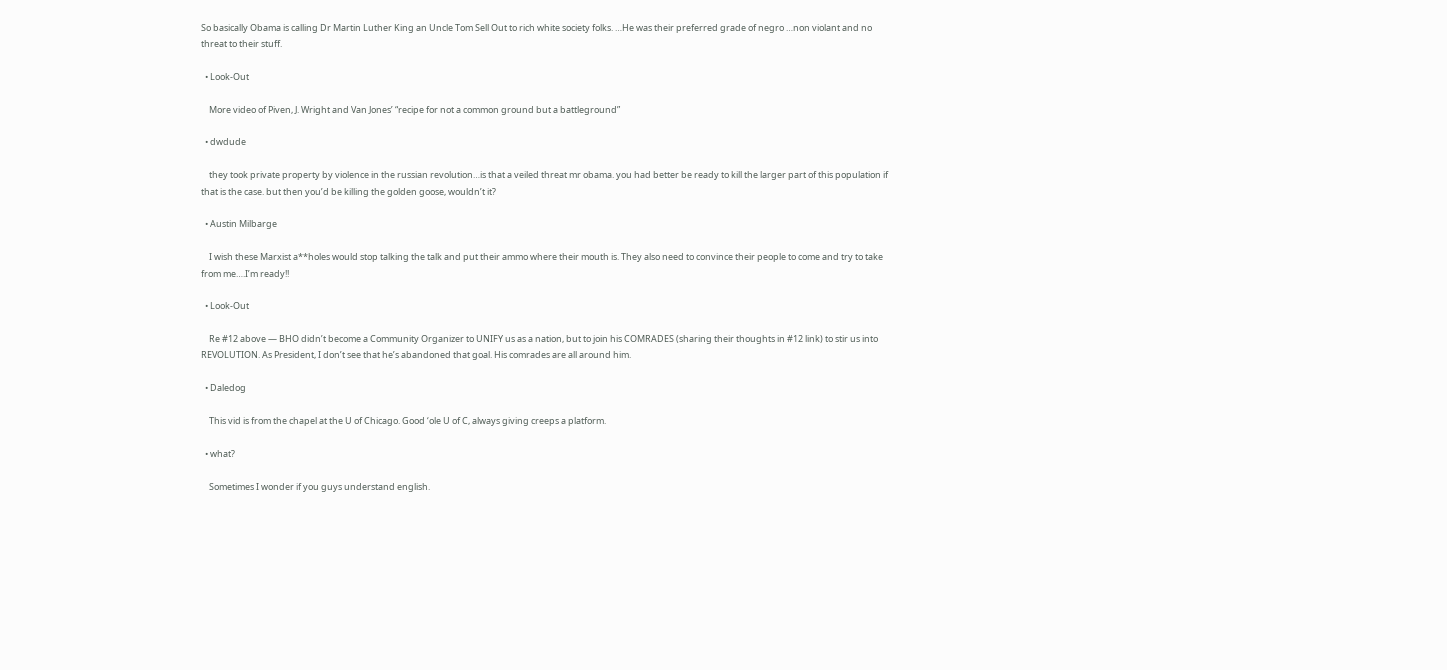So basically Obama is calling Dr Martin Luther King an Uncle Tom Sell Out to rich white society folks. …He was their preferred grade of negro …non violant and no threat to their stuff.

  • Look-Out

    More video of Piven, J. Wright and Van Jones’ “recipe for not a common ground but a battleground”

  • dwdude

    they took private property by violence in the russian revolution…is that a veiled threat mr obama. you had better be ready to kill the larger part of this population if that is the case. but then you’d be killing the golden goose, wouldn’t it?

  • Austin Milbarge

    I wish these Marxist a**holes would stop talking the talk and put their ammo where their mouth is. They also need to convince their people to come and try to take from me….I’m ready!!

  • Look-Out

    Re #12 above — BHO didn’t become a Community Organizer to UNIFY us as a nation, but to join his COMRADES (sharing their thoughts in #12 link) to stir us into REVOLUTION. As President, I don’t see that he’s abandoned that goal. His comrades are all around him.

  • Daledog

    This vid is from the chapel at the U of Chicago. Good ‘ole U of C, always giving creeps a platform.

  • what?

    Sometimes I wonder if you guys understand english.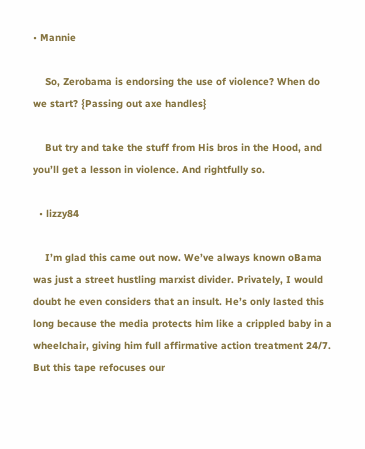• Mannie

    So, Zerobama is endorsing the use of violence? When do we start? {Passing out axe handles}

    But try and take the stuff from His bros in the Hood, and you’ll get a lesson in violence. And rightfully so.

  • lizzy84

    I’m glad this came out now. We’ve always known oBama was just a street hustling marxist divider. Privately, I would doubt he even considers that an insult. He’s only lasted this long because the media protects him like a crippled baby in a wheelchair, giving him full affirmative action treatment 24/7. But this tape refocuses our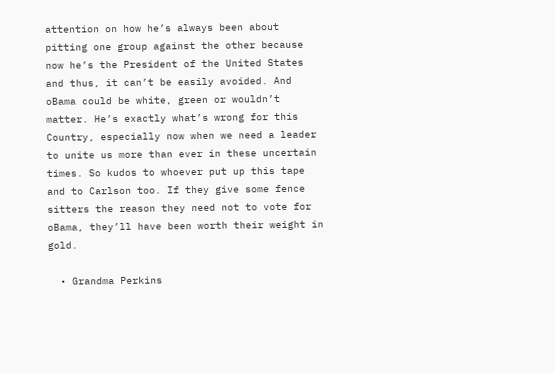attention on how he’s always been about pitting one group against the other because now he’s the President of the United States and thus, it can’t be easily avoided. And oBama could be white, green or wouldn’t matter. He’s exactly what’s wrong for this Country, especially now when we need a leader to unite us more than ever in these uncertain times. So kudos to whoever put up this tape and to Carlson too. If they give some fence sitters the reason they need not to vote for oBama, they’ll have been worth their weight in gold.

  • Grandma Perkins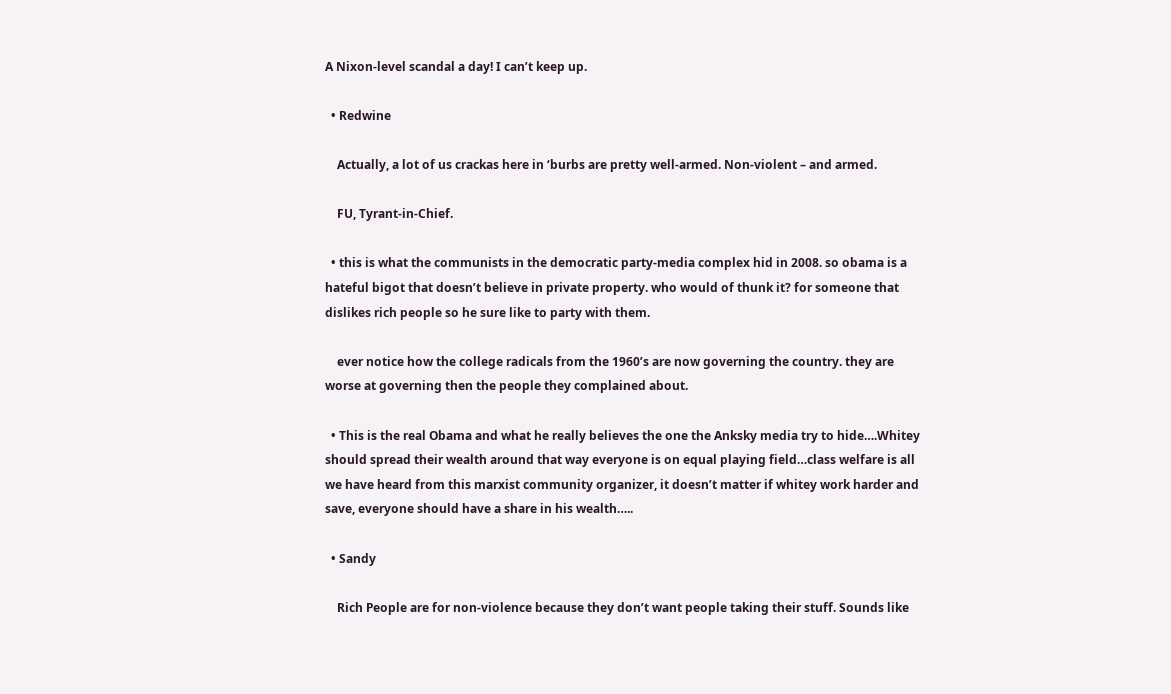A Nixon-level scandal a day! I can’t keep up.

  • Redwine

    Actually, a lot of us crackas here in ‘burbs are pretty well-armed. Non-violent – and armed.

    FU, Tyrant-in-Chief.

  • this is what the communists in the democratic party-media complex hid in 2008. so obama is a hateful bigot that doesn’t believe in private property. who would of thunk it? for someone that dislikes rich people so he sure like to party with them.

    ever notice how the college radicals from the 1960’s are now governing the country. they are worse at governing then the people they complained about.

  • This is the real Obama and what he really believes the one the Anksky media try to hide….Whitey should spread their wealth around that way everyone is on equal playing field…class welfare is all we have heard from this marxist community organizer, it doesn’t matter if whitey work harder and save, everyone should have a share in his wealth…..

  • Sandy

    Rich People are for non-violence because they don’t want people taking their stuff. Sounds like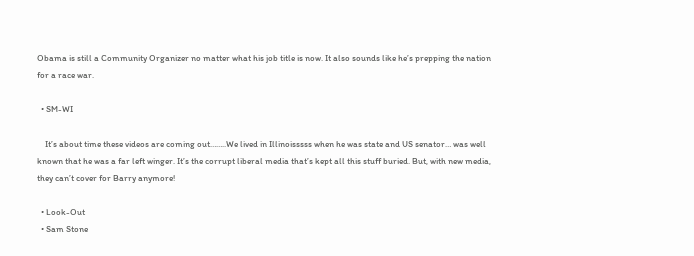Obama is still a Community Organizer no matter what his job title is now. It also sounds like he’s prepping the nation for a race war.

  • SM-WI

    It’s about time these videos are coming out……..We lived in Illinoisssss when he was state and US senator… was well known that he was a far left winger. It’s the corrupt liberal media that’s kept all this stuff buried. But, with new media, they can’t cover for Barry anymore!

  • Look-Out
  • Sam Stone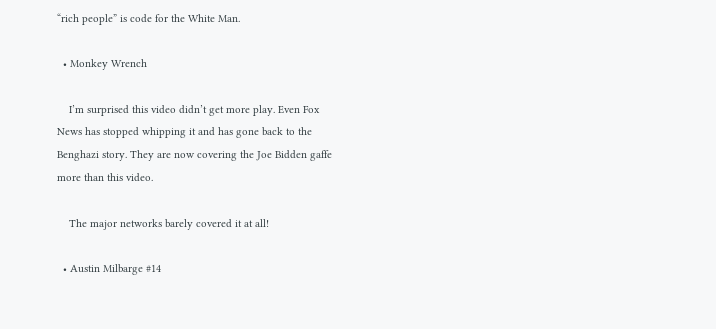“rich people” is code for the White Man.

  • Monkey Wrench

    I’m surprised this video didn’t get more play. Even Fox News has stopped whipping it and has gone back to the Benghazi story. They are now covering the Joe Bidden gaffe more than this video.

    The major networks barely covered it at all!

  • Austin Milbarge #14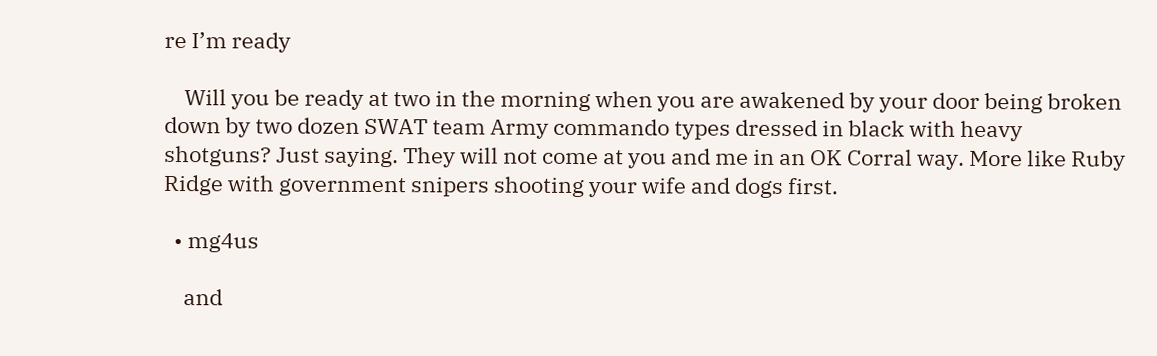re I’m ready

    Will you be ready at two in the morning when you are awakened by your door being broken down by two dozen SWAT team Army commando types dressed in black with heavy shotguns? Just saying. They will not come at you and me in an OK Corral way. More like Ruby Ridge with government snipers shooting your wife and dogs first.

  • mg4us

    and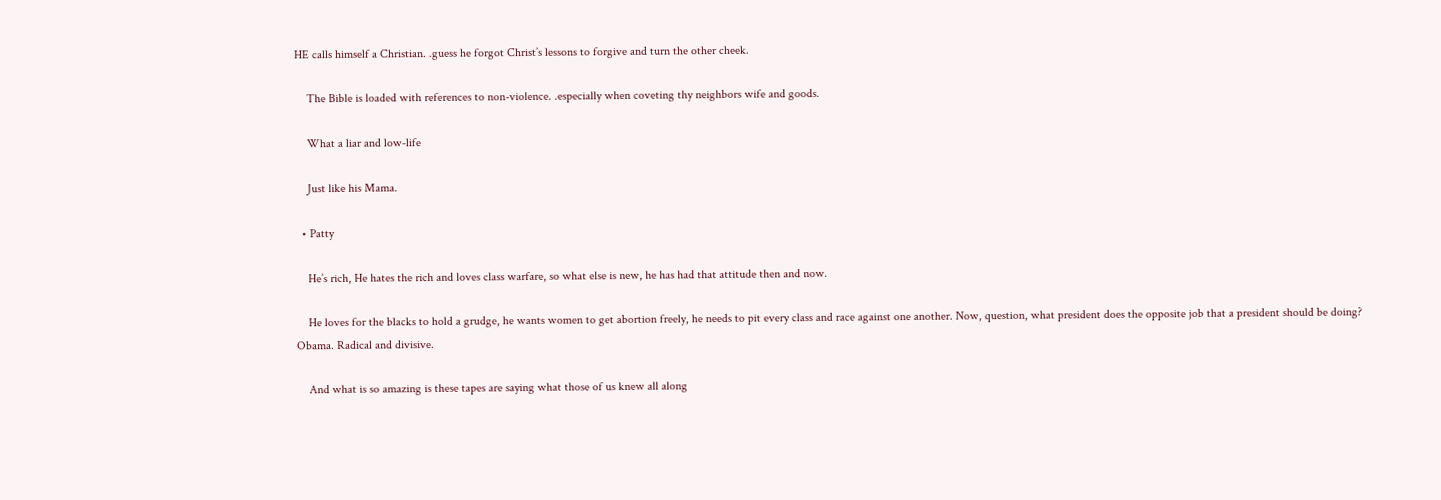HE calls himself a Christian. .guess he forgot Christ’s lessons to forgive and turn the other cheek.

    The Bible is loaded with references to non-violence. .especially when coveting thy neighbors wife and goods.

    What a liar and low-life

    Just like his Mama.

  • Patty

    He’s rich, He hates the rich and loves class warfare, so what else is new, he has had that attitude then and now.

    He loves for the blacks to hold a grudge, he wants women to get abortion freely, he needs to pit every class and race against one another. Now, question, what president does the opposite job that a president should be doing? Obama. Radical and divisive.

    And what is so amazing is these tapes are saying what those of us knew all along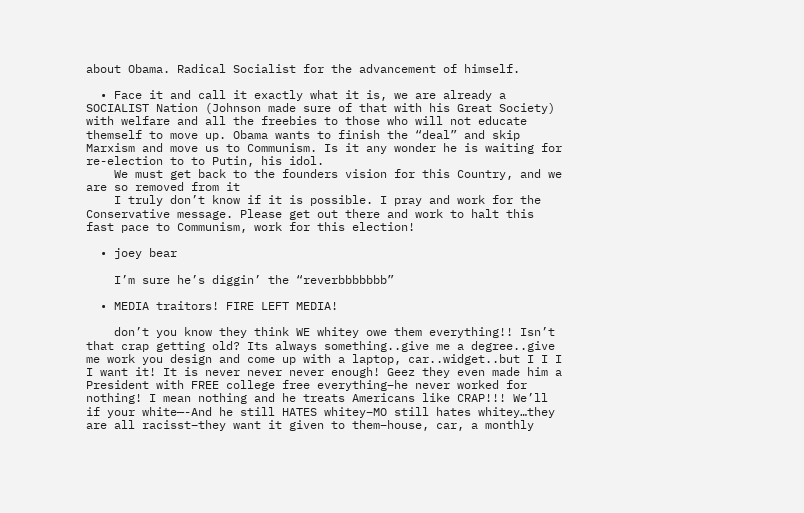about Obama. Radical Socialist for the advancement of himself.

  • Face it and call it exactly what it is, we are already a SOCIALIST Nation (Johnson made sure of that with his Great Society) with welfare and all the freebies to those who will not educate themself to move up. Obama wants to finish the “deal” and skip Marxism and move us to Communism. Is it any wonder he is waiting for re-election to to Putin, his idol.
    We must get back to the founders vision for this Country, and we are so removed from it
    I truly don’t know if it is possible. I pray and work for the Conservative message. Please get out there and work to halt this fast pace to Communism, work for this election!

  • joey bear

    I’m sure he’s diggin’ the “reverbbbbbbb”

  • MEDIA traitors! FIRE LEFT MEDIA!

    don’t you know they think WE whitey owe them everything!! Isn’t that crap getting old? Its always something..give me a degree..give me work you design and come up with a laptop, car..widget..but I I I I want it! It is never never never enough! Geez they even made him a President with FREE college free everything–he never worked for nothing! I mean nothing and he treats Americans like CRAP!!! We’ll if your white—-And he still HATES whitey–MO still hates whitey…they are all racisst–they want it given to them–house, car, a monthly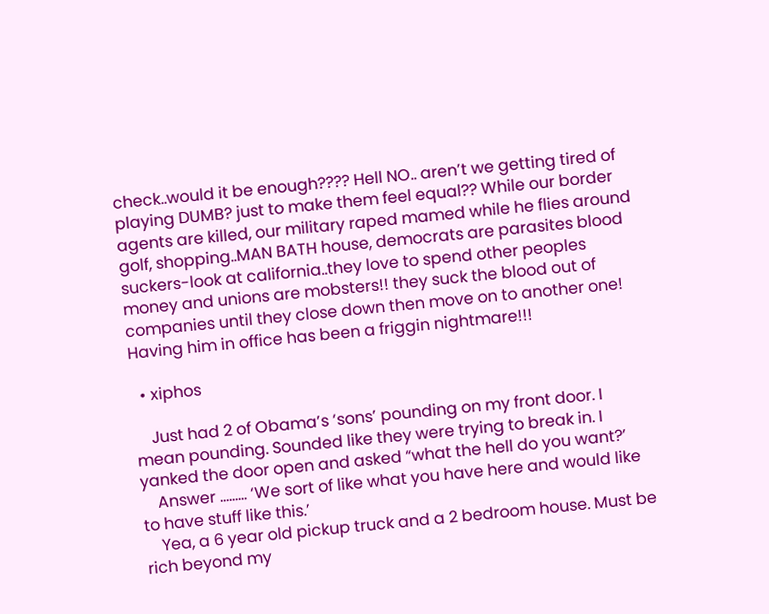check..would it be enough???? Hell NO.. aren’t we getting tired of playing DUMB? just to make them feel equal?? While our border agents are killed, our military raped mamed while he flies around golf, shopping..MAN BATH house, democrats are parasites blood suckers-look at california..they love to spend other peoples money and unions are mobsters!! they suck the blood out of companies until they close down then move on to another one! Having him in office has been a friggin nightmare!!!

  • xiphos

    Just had 2 of Obama’s ‘sons’ pounding on my front door. I mean pounding. Sounded like they were trying to break in. I yanked the door open and asked “what the hell do you want?’
    Answer ……… ‘We sort of like what you have here and would like to have stuff like this.’
    Yea, a 6 year old pickup truck and a 2 bedroom house. Must be rich beyond my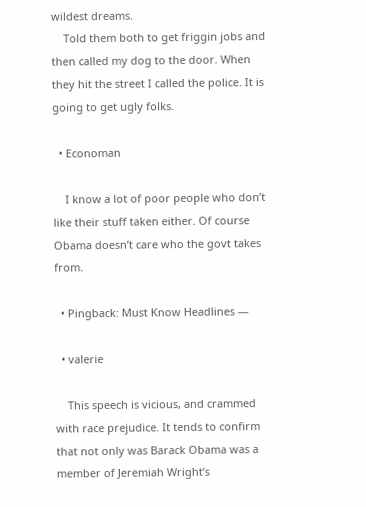wildest dreams.
    Told them both to get friggin jobs and then called my dog to the door. When they hit the street I called the police. It is going to get ugly folks.

  • Economan

    I know a lot of poor people who don’t like their stuff taken either. Of course Obama doesn’t care who the govt takes from.

  • Pingback: Must Know Headlines —

  • valerie

    This speech is vicious, and crammed with race prejudice. It tends to confirm that not only was Barack Obama was a member of Jeremiah Wright’s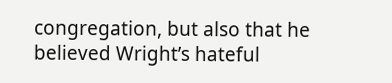congregation, but also that he believed Wright’s hateful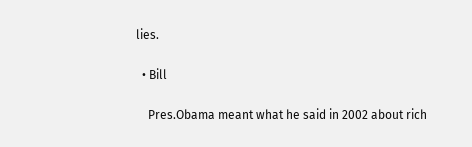lies.

  • Bill

    Pres.Obama meant what he said in 2002 about rich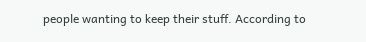people wanting to keep their stuff. According to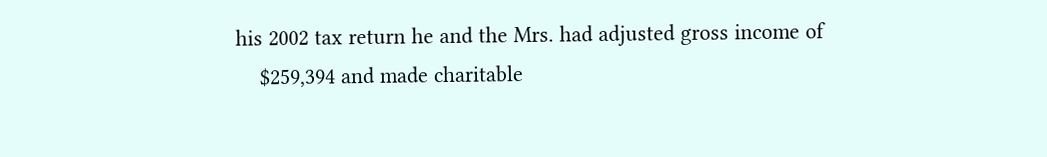his 2002 tax return he and the Mrs. had adjusted gross income of
    $259,394 and made charitable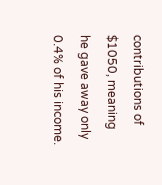contributions of $1050, meaning he gave away only 0.4% of his income.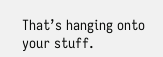That’s hanging onto your stuff.